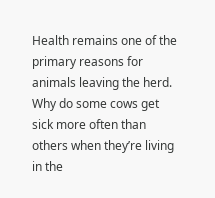Health remains one of the primary reasons for animals leaving the herd. Why do some cows get sick more often than others when they’re living in the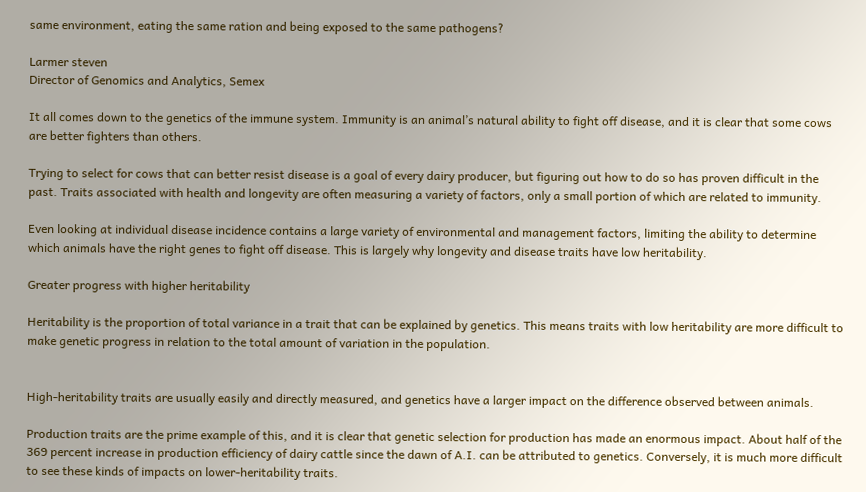same environment, eating the same ration and being exposed to the same pathogens?

Larmer steven
Director of Genomics and Analytics, Semex

It all comes down to the genetics of the immune system. Immunity is an animal’s natural ability to fight off disease, and it is clear that some cows are better fighters than others.

Trying to select for cows that can better resist disease is a goal of every dairy producer, but figuring out how to do so has proven difficult in the past. Traits associated with health and longevity are often measuring a variety of factors, only a small portion of which are related to immunity.

Even looking at individual disease incidence contains a large variety of environmental and management factors, limiting the ability to determine which animals have the right genes to fight off disease. This is largely why longevity and disease traits have low heritability.

Greater progress with higher heritability

Heritability is the proportion of total variance in a trait that can be explained by genetics. This means traits with low heritability are more difficult to make genetic progress in relation to the total amount of variation in the population.


High-heritability traits are usually easily and directly measured, and genetics have a larger impact on the difference observed between animals.

Production traits are the prime example of this, and it is clear that genetic selection for production has made an enormous impact. About half of the 369 percent increase in production efficiency of dairy cattle since the dawn of A.I. can be attributed to genetics. Conversely, it is much more difficult to see these kinds of impacts on lower-heritability traits.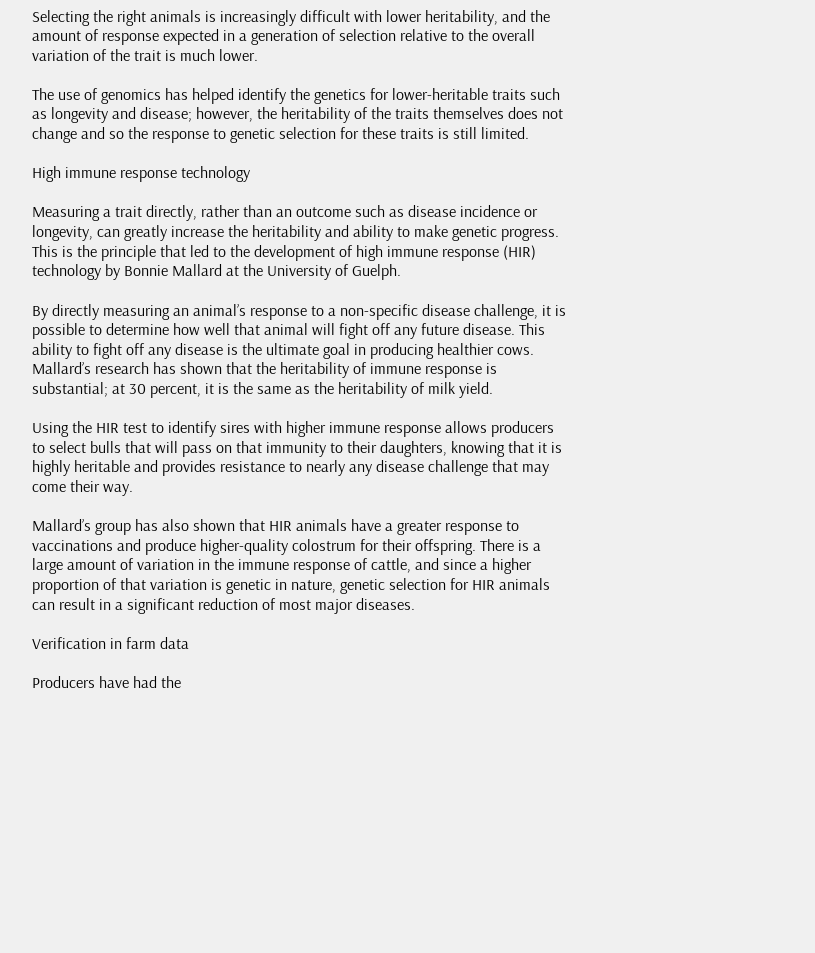Selecting the right animals is increasingly difficult with lower heritability, and the amount of response expected in a generation of selection relative to the overall variation of the trait is much lower.

The use of genomics has helped identify the genetics for lower-heritable traits such as longevity and disease; however, the heritability of the traits themselves does not change and so the response to genetic selection for these traits is still limited.

High immune response technology

Measuring a trait directly, rather than an outcome such as disease incidence or longevity, can greatly increase the heritability and ability to make genetic progress. This is the principle that led to the development of high immune response (HIR) technology by Bonnie Mallard at the University of Guelph.

By directly measuring an animal’s response to a non-specific disease challenge, it is possible to determine how well that animal will fight off any future disease. This ability to fight off any disease is the ultimate goal in producing healthier cows. Mallard’s research has shown that the heritability of immune response is substantial; at 30 percent, it is the same as the heritability of milk yield.

Using the HIR test to identify sires with higher immune response allows producers to select bulls that will pass on that immunity to their daughters, knowing that it is highly heritable and provides resistance to nearly any disease challenge that may come their way.

Mallard’s group has also shown that HIR animals have a greater response to vaccinations and produce higher-quality colostrum for their offspring. There is a large amount of variation in the immune response of cattle, and since a higher proportion of that variation is genetic in nature, genetic selection for HIR animals can result in a significant reduction of most major diseases.

Verification in farm data

Producers have had the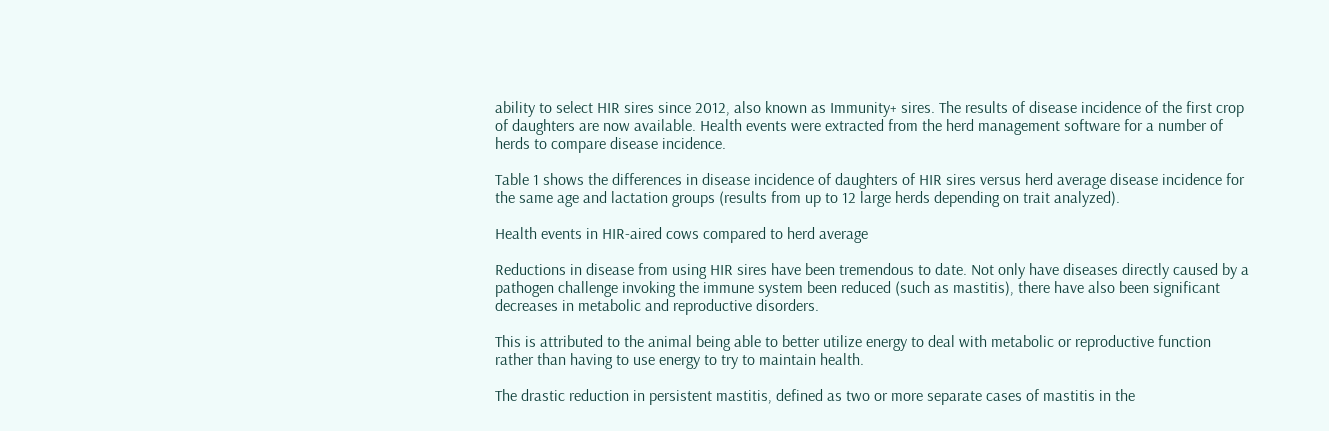ability to select HIR sires since 2012, also known as Immunity+ sires. The results of disease incidence of the first crop of daughters are now available. Health events were extracted from the herd management software for a number of herds to compare disease incidence.

Table 1 shows the differences in disease incidence of daughters of HIR sires versus herd average disease incidence for the same age and lactation groups (results from up to 12 large herds depending on trait analyzed).

Health events in HIR-aired cows compared to herd average

Reductions in disease from using HIR sires have been tremendous to date. Not only have diseases directly caused by a pathogen challenge invoking the immune system been reduced (such as mastitis), there have also been significant decreases in metabolic and reproductive disorders.

This is attributed to the animal being able to better utilize energy to deal with metabolic or reproductive function rather than having to use energy to try to maintain health.

The drastic reduction in persistent mastitis, defined as two or more separate cases of mastitis in the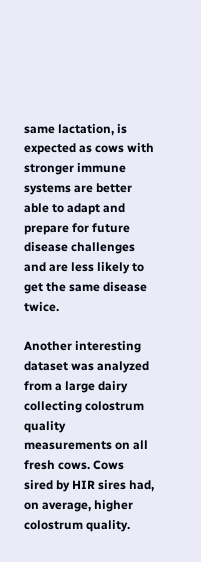same lactation, is expected as cows with stronger immune systems are better able to adapt and prepare for future disease challenges and are less likely to get the same disease twice.

Another interesting dataset was analyzed from a large dairy collecting colostrum quality measurements on all fresh cows. Cows sired by HIR sires had, on average, higher colostrum quality.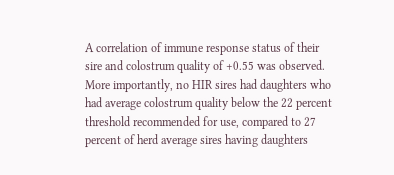A correlation of immune response status of their sire and colostrum quality of +0.55 was observed. More importantly, no HIR sires had daughters who had average colostrum quality below the 22 percent threshold recommended for use, compared to 27 percent of herd average sires having daughters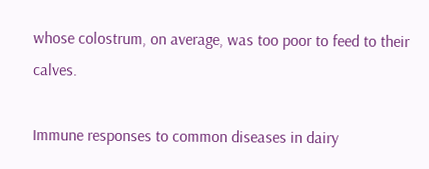whose colostrum, on average, was too poor to feed to their calves.

Immune responses to common diseases in dairy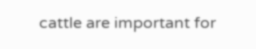cattle are important for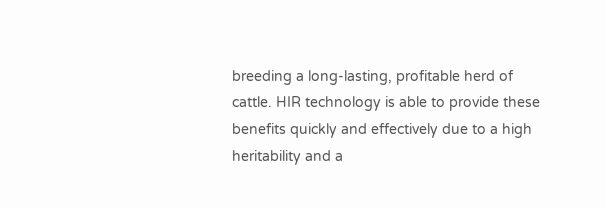breeding a long-lasting, profitable herd of cattle. HIR technology is able to provide these benefits quickly and effectively due to a high heritability and a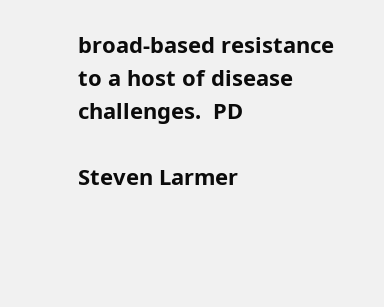broad-based resistance to a host of disease challenges.  PD

Steven Larmer